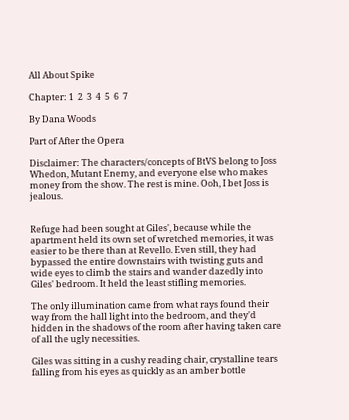All About Spike

Chapter: 1  2  3  4  5  6  7

By Dana Woods

Part of After the Opera

Disclaimer: The characters/concepts of BtVS belong to Joss Whedon, Mutant Enemy, and everyone else who makes money from the show. The rest is mine. Ooh, I bet Joss is jealous.


Refuge had been sought at Giles', because while the apartment held its own set of wretched memories, it was easier to be there than at Revello. Even still, they had bypassed the entire downstairs with twisting guts and wide eyes to climb the stairs and wander dazedly into Giles' bedroom. It held the least stifling memories.

The only illumination came from what rays found their way from the hall light into the bedroom, and they'd hidden in the shadows of the room after having taken care of all the ugly necessities.

Giles was sitting in a cushy reading chair, crystalline tears falling from his eyes as quickly as an amber bottle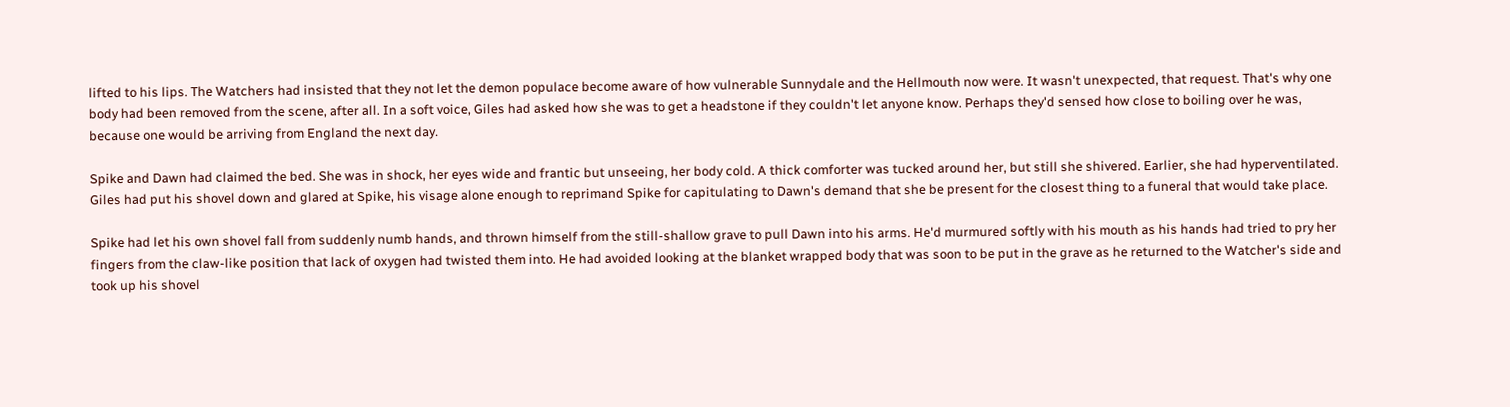lifted to his lips. The Watchers had insisted that they not let the demon populace become aware of how vulnerable Sunnydale and the Hellmouth now were. It wasn't unexpected, that request. That's why one body had been removed from the scene, after all. In a soft voice, Giles had asked how she was to get a headstone if they couldn't let anyone know. Perhaps they'd sensed how close to boiling over he was, because one would be arriving from England the next day.

Spike and Dawn had claimed the bed. She was in shock, her eyes wide and frantic but unseeing, her body cold. A thick comforter was tucked around her, but still she shivered. Earlier, she had hyperventilated. Giles had put his shovel down and glared at Spike, his visage alone enough to reprimand Spike for capitulating to Dawn's demand that she be present for the closest thing to a funeral that would take place.

Spike had let his own shovel fall from suddenly numb hands, and thrown himself from the still-shallow grave to pull Dawn into his arms. He'd murmured softly with his mouth as his hands had tried to pry her fingers from the claw-like position that lack of oxygen had twisted them into. He had avoided looking at the blanket wrapped body that was soon to be put in the grave as he returned to the Watcher's side and took up his shovel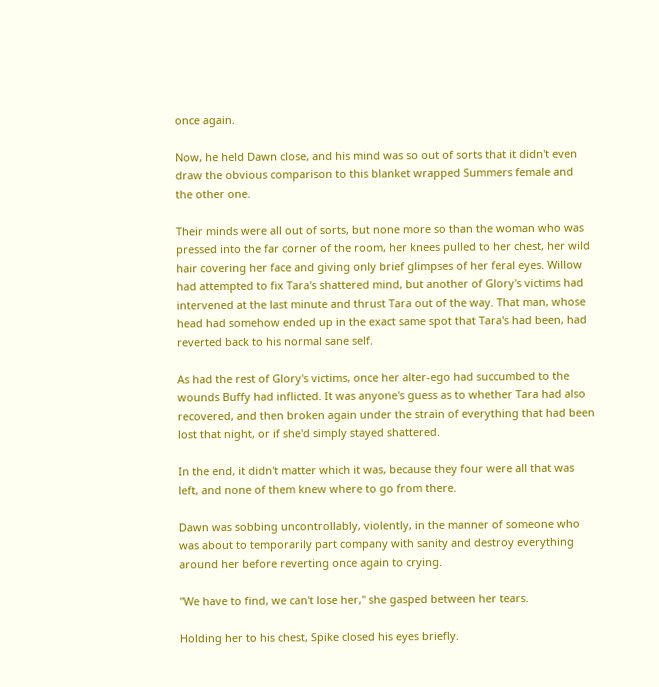once again.

Now, he held Dawn close, and his mind was so out of sorts that it didn't even draw the obvious comparison to this blanket wrapped Summers female and the other one.

Their minds were all out of sorts, but none more so than the woman who was pressed into the far corner of the room, her knees pulled to her chest, her wild hair covering her face and giving only brief glimpses of her feral eyes. Willow had attempted to fix Tara's shattered mind, but another of Glory's victims had intervened at the last minute and thrust Tara out of the way. That man, whose head had somehow ended up in the exact same spot that Tara's had been, had reverted back to his normal sane self.

As had the rest of Glory's victims, once her alter-ego had succumbed to the wounds Buffy had inflicted. It was anyone's guess as to whether Tara had also recovered, and then broken again under the strain of everything that had been lost that night, or if she'd simply stayed shattered.

In the end, it didn't matter which it was, because they four were all that was left, and none of them knew where to go from there.

Dawn was sobbing uncontrollably, violently, in the manner of someone who was about to temporarily part company with sanity and destroy everything around her before reverting once again to crying.

"We have to find, we can't lose her," she gasped between her tears.

Holding her to his chest, Spike closed his eyes briefly.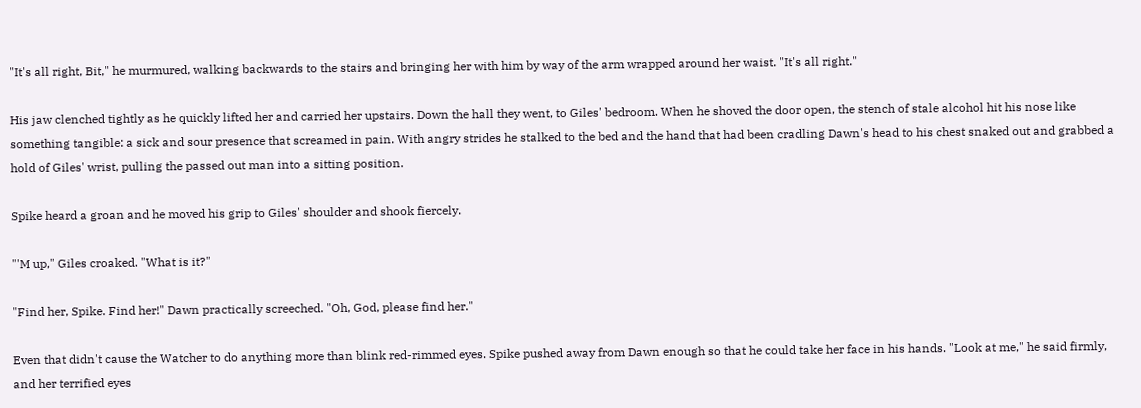"It's all right, Bit," he murmured, walking backwards to the stairs and bringing her with him by way of the arm wrapped around her waist. "It's all right."

His jaw clenched tightly as he quickly lifted her and carried her upstairs. Down the hall they went, to Giles' bedroom. When he shoved the door open, the stench of stale alcohol hit his nose like something tangible: a sick and sour presence that screamed in pain. With angry strides he stalked to the bed and the hand that had been cradling Dawn's head to his chest snaked out and grabbed a hold of Giles' wrist, pulling the passed out man into a sitting position.

Spike heard a groan and he moved his grip to Giles' shoulder and shook fiercely.

"'M up," Giles croaked. "What is it?"

"Find her, Spike. Find her!" Dawn practically screeched. "Oh, God, please find her."

Even that didn't cause the Watcher to do anything more than blink red-rimmed eyes. Spike pushed away from Dawn enough so that he could take her face in his hands. "Look at me," he said firmly, and her terrified eyes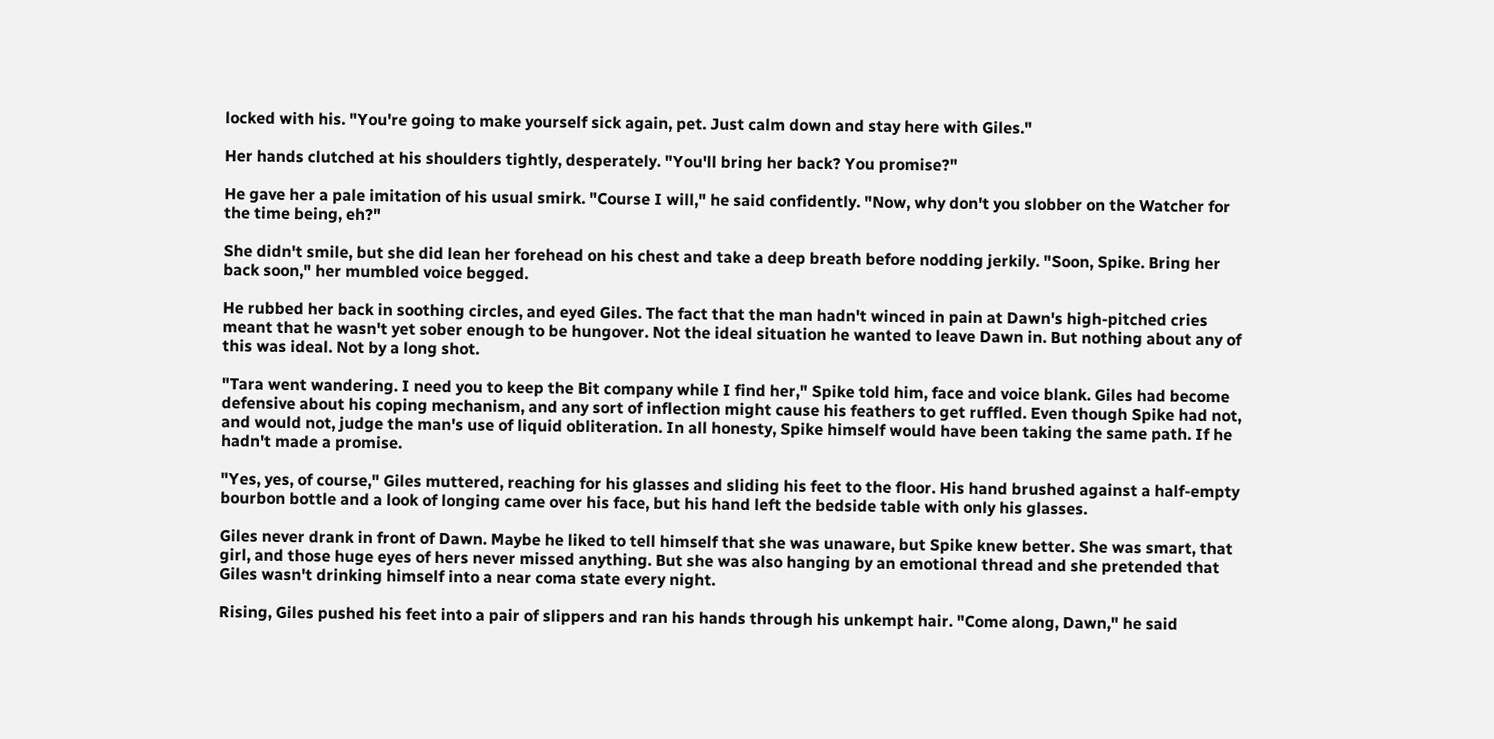locked with his. "You're going to make yourself sick again, pet. Just calm down and stay here with Giles."

Her hands clutched at his shoulders tightly, desperately. "You'll bring her back? You promise?"

He gave her a pale imitation of his usual smirk. "Course I will," he said confidently. "Now, why don't you slobber on the Watcher for the time being, eh?"

She didn't smile, but she did lean her forehead on his chest and take a deep breath before nodding jerkily. "Soon, Spike. Bring her back soon," her mumbled voice begged.

He rubbed her back in soothing circles, and eyed Giles. The fact that the man hadn't winced in pain at Dawn's high-pitched cries meant that he wasn't yet sober enough to be hungover. Not the ideal situation he wanted to leave Dawn in. But nothing about any of this was ideal. Not by a long shot.

"Tara went wandering. I need you to keep the Bit company while I find her," Spike told him, face and voice blank. Giles had become defensive about his coping mechanism, and any sort of inflection might cause his feathers to get ruffled. Even though Spike had not, and would not, judge the man's use of liquid obliteration. In all honesty, Spike himself would have been taking the same path. If he hadn't made a promise.

"Yes, yes, of course," Giles muttered, reaching for his glasses and sliding his feet to the floor. His hand brushed against a half-empty bourbon bottle and a look of longing came over his face, but his hand left the bedside table with only his glasses.

Giles never drank in front of Dawn. Maybe he liked to tell himself that she was unaware, but Spike knew better. She was smart, that girl, and those huge eyes of hers never missed anything. But she was also hanging by an emotional thread and she pretended that Giles wasn't drinking himself into a near coma state every night.

Rising, Giles pushed his feet into a pair of slippers and ran his hands through his unkempt hair. "Come along, Dawn," he said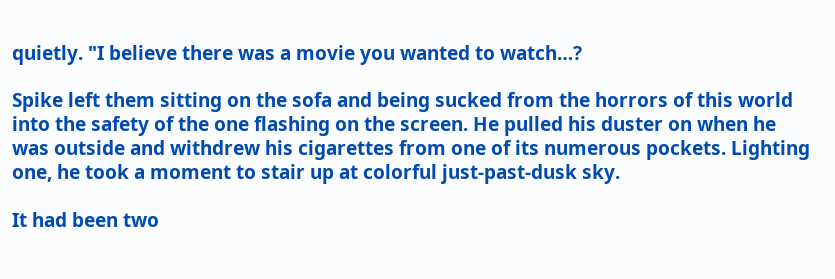quietly. "I believe there was a movie you wanted to watch…?

Spike left them sitting on the sofa and being sucked from the horrors of this world into the safety of the one flashing on the screen. He pulled his duster on when he was outside and withdrew his cigarettes from one of its numerous pockets. Lighting one, he took a moment to stair up at colorful just-past-dusk sky.

It had been two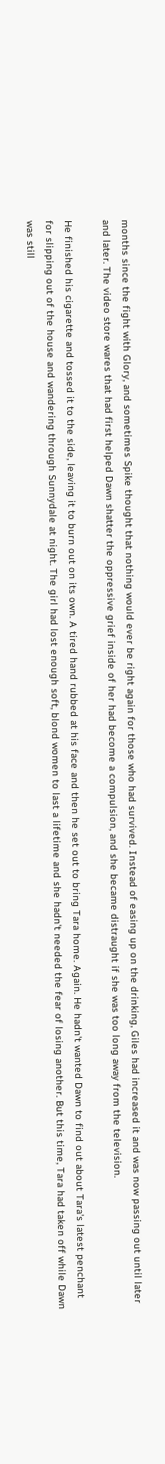months since the fight with Glory, and sometimes Spike thought that nothing would ever be right again for those who had survived. Instead of easing up on the drinking, Giles had increased it and was now passing out until later and later. The video store wares that had first helped Dawn shatter the oppressive grief inside of her had become a compulsion, and she became distraught if she was too long away from the television.

He finished his cigarette and tossed it to the side, leaving it to burn out on its own. A tired hand rubbed at his face and then he set out to bring Tara home. Again. He hadn't wanted Dawn to find out about Tara's latest penchant for slipping out of the house and wandering through Sunnydale at night. The girl had lost enough soft, blond women to last a lifetime and she hadn't needed the fear of losing another. But this time, Tara had taken off while Dawn was still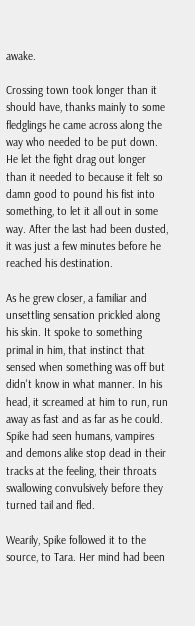awake.

Crossing town took longer than it should have, thanks mainly to some fledglings he came across along the way who needed to be put down. He let the fight drag out longer than it needed to because it felt so damn good to pound his fist into something, to let it all out in some way. After the last had been dusted, it was just a few minutes before he reached his destination.

As he grew closer, a familiar and unsettling sensation prickled along his skin. It spoke to something primal in him, that instinct that sensed when something was off but didn't know in what manner. In his head, it screamed at him to run, run away as fast and as far as he could. Spike had seen humans, vampires and demons alike stop dead in their tracks at the feeling, their throats swallowing convulsively before they turned tail and fled.

Wearily, Spike followed it to the source, to Tara. Her mind had been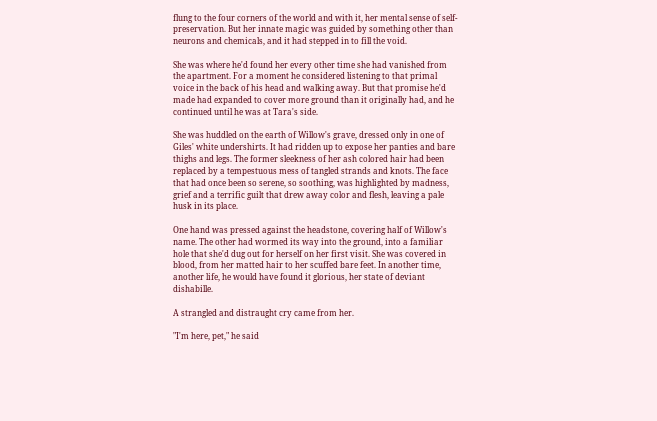flung to the four corners of the world and with it, her mental sense of self-preservation. But her innate magic was guided by something other than neurons and chemicals, and it had stepped in to fill the void.

She was where he'd found her every other time she had vanished from the apartment. For a moment he considered listening to that primal voice in the back of his head and walking away. But that promise he'd made had expanded to cover more ground than it originally had, and he continued until he was at Tara's side.

She was huddled on the earth of Willow's grave, dressed only in one of Giles' white undershirts. It had ridden up to expose her panties and bare thighs and legs. The former sleekness of her ash colored hair had been replaced by a tempestuous mess of tangled strands and knots. The face that had once been so serene, so soothing, was highlighted by madness, grief and a terrific guilt that drew away color and flesh, leaving a pale husk in its place.

One hand was pressed against the headstone, covering half of Willow's name. The other had wormed its way into the ground, into a familiar hole that she'd dug out for herself on her first visit. She was covered in blood, from her matted hair to her scuffed bare feet. In another time, another life, he would have found it glorious, her state of deviant dishabille.

A strangled and distraught cry came from her.

"I'm here, pet," he said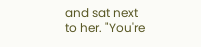and sat next to her. "You're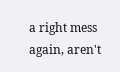a right mess again, aren't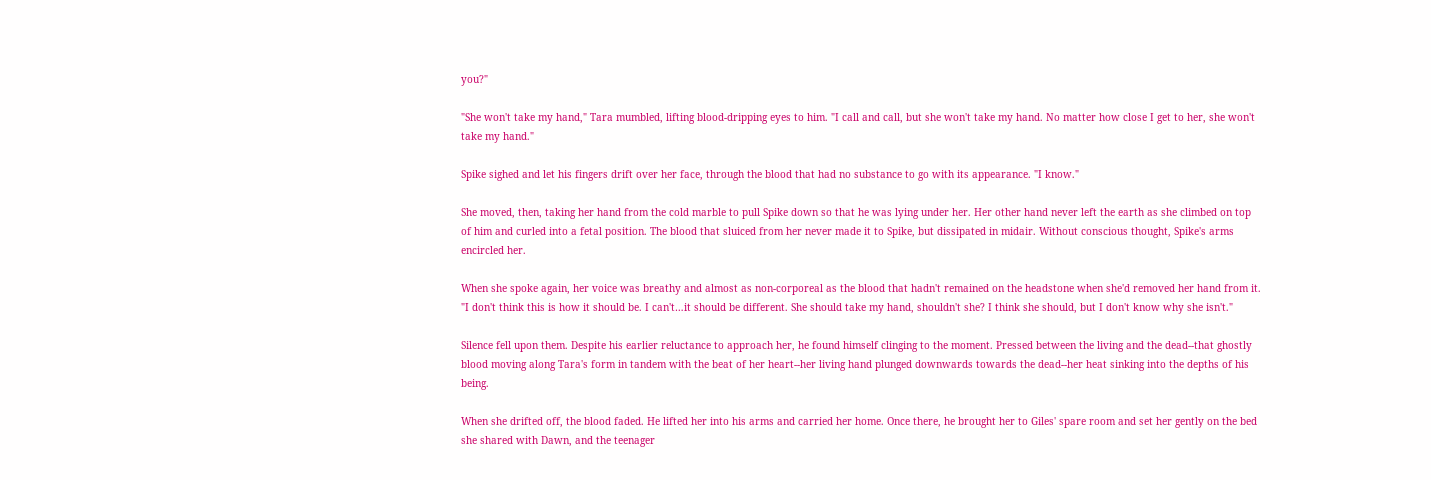you?"

"She won't take my hand," Tara mumbled, lifting blood-dripping eyes to him. "I call and call, but she won't take my hand. No matter how close I get to her, she won't take my hand."

Spike sighed and let his fingers drift over her face, through the blood that had no substance to go with its appearance. "I know."

She moved, then, taking her hand from the cold marble to pull Spike down so that he was lying under her. Her other hand never left the earth as she climbed on top of him and curled into a fetal position. The blood that sluiced from her never made it to Spike, but dissipated in midair. Without conscious thought, Spike's arms encircled her.

When she spoke again, her voice was breathy and almost as non-corporeal as the blood that hadn't remained on the headstone when she'd removed her hand from it. "I don't think this is how it should be. I can't…it should be different. She should take my hand, shouldn't she? I think she should, but I don't know why she isn't."

Silence fell upon them. Despite his earlier reluctance to approach her, he found himself clinging to the moment. Pressed between the living and the dead--that ghostly blood moving along Tara's form in tandem with the beat of her heart--her living hand plunged downwards towards the dead--her heat sinking into the depths of his being.

When she drifted off, the blood faded. He lifted her into his arms and carried her home. Once there, he brought her to Giles' spare room and set her gently on the bed she shared with Dawn, and the teenager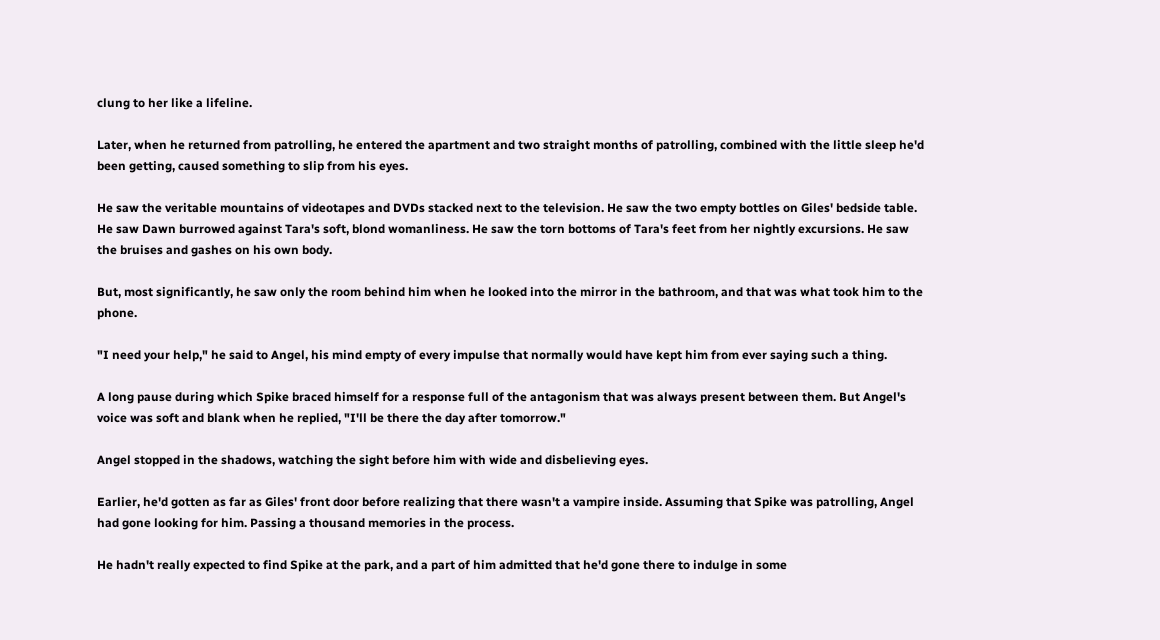clung to her like a lifeline.

Later, when he returned from patrolling, he entered the apartment and two straight months of patrolling, combined with the little sleep he'd been getting, caused something to slip from his eyes.

He saw the veritable mountains of videotapes and DVDs stacked next to the television. He saw the two empty bottles on Giles' bedside table. He saw Dawn burrowed against Tara's soft, blond womanliness. He saw the torn bottoms of Tara's feet from her nightly excursions. He saw the bruises and gashes on his own body.

But, most significantly, he saw only the room behind him when he looked into the mirror in the bathroom, and that was what took him to the phone.

"I need your help," he said to Angel, his mind empty of every impulse that normally would have kept him from ever saying such a thing.

A long pause during which Spike braced himself for a response full of the antagonism that was always present between them. But Angel's voice was soft and blank when he replied, "I'll be there the day after tomorrow."

Angel stopped in the shadows, watching the sight before him with wide and disbelieving eyes.

Earlier, he'd gotten as far as Giles' front door before realizing that there wasn't a vampire inside. Assuming that Spike was patrolling, Angel had gone looking for him. Passing a thousand memories in the process.

He hadn't really expected to find Spike at the park, and a part of him admitted that he'd gone there to indulge in some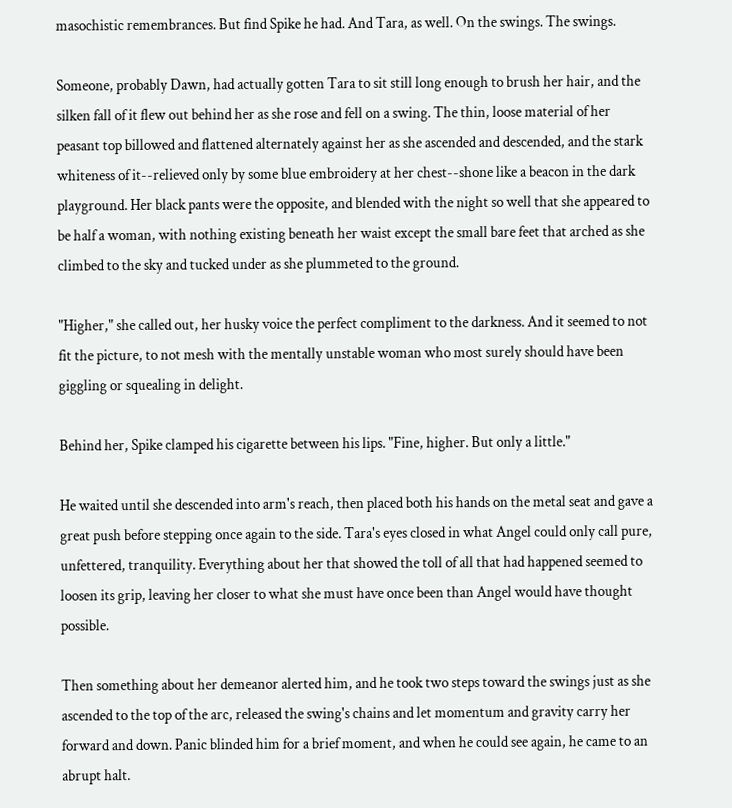masochistic remembrances. But find Spike he had. And Tara, as well. On the swings. The swings.

Someone, probably Dawn, had actually gotten Tara to sit still long enough to brush her hair, and the silken fall of it flew out behind her as she rose and fell on a swing. The thin, loose material of her peasant top billowed and flattened alternately against her as she ascended and descended, and the stark whiteness of it--relieved only by some blue embroidery at her chest--shone like a beacon in the dark playground. Her black pants were the opposite, and blended with the night so well that she appeared to be half a woman, with nothing existing beneath her waist except the small bare feet that arched as she climbed to the sky and tucked under as she plummeted to the ground.

"Higher," she called out, her husky voice the perfect compliment to the darkness. And it seemed to not fit the picture, to not mesh with the mentally unstable woman who most surely should have been giggling or squealing in delight.

Behind her, Spike clamped his cigarette between his lips. "Fine, higher. But only a little."

He waited until she descended into arm's reach, then placed both his hands on the metal seat and gave a great push before stepping once again to the side. Tara's eyes closed in what Angel could only call pure, unfettered, tranquility. Everything about her that showed the toll of all that had happened seemed to loosen its grip, leaving her closer to what she must have once been than Angel would have thought possible.

Then something about her demeanor alerted him, and he took two steps toward the swings just as she ascended to the top of the arc, released the swing's chains and let momentum and gravity carry her forward and down. Panic blinded him for a brief moment, and when he could see again, he came to an abrupt halt.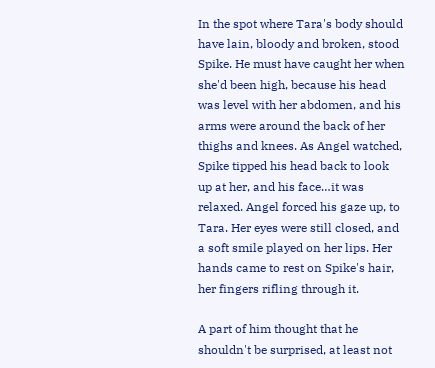In the spot where Tara's body should have lain, bloody and broken, stood Spike. He must have caught her when she'd been high, because his head was level with her abdomen, and his arms were around the back of her thighs and knees. As Angel watched, Spike tipped his head back to look up at her, and his face…it was relaxed. Angel forced his gaze up, to Tara. Her eyes were still closed, and a soft smile played on her lips. Her hands came to rest on Spike's hair, her fingers rifling through it.

A part of him thought that he shouldn't be surprised, at least not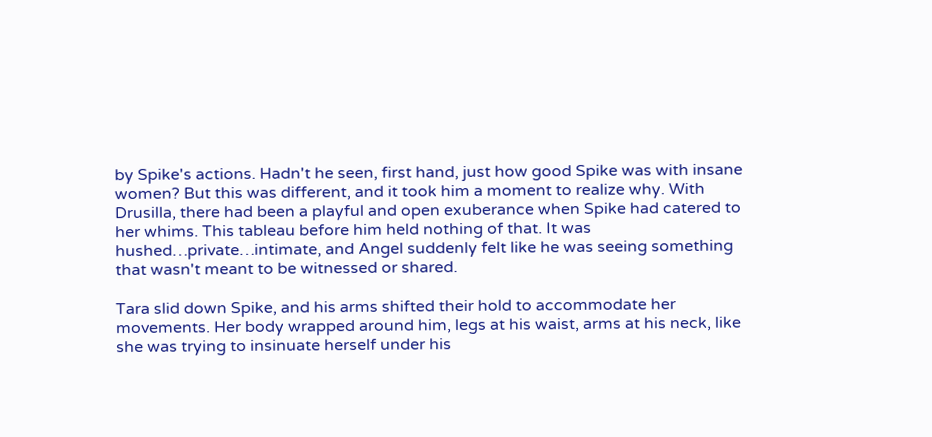by Spike's actions. Hadn't he seen, first hand, just how good Spike was with insane women? But this was different, and it took him a moment to realize why. With Drusilla, there had been a playful and open exuberance when Spike had catered to her whims. This tableau before him held nothing of that. It was hushed…private…intimate, and Angel suddenly felt like he was seeing something that wasn't meant to be witnessed or shared.

Tara slid down Spike, and his arms shifted their hold to accommodate her movements. Her body wrapped around him, legs at his waist, arms at his neck, like she was trying to insinuate herself under his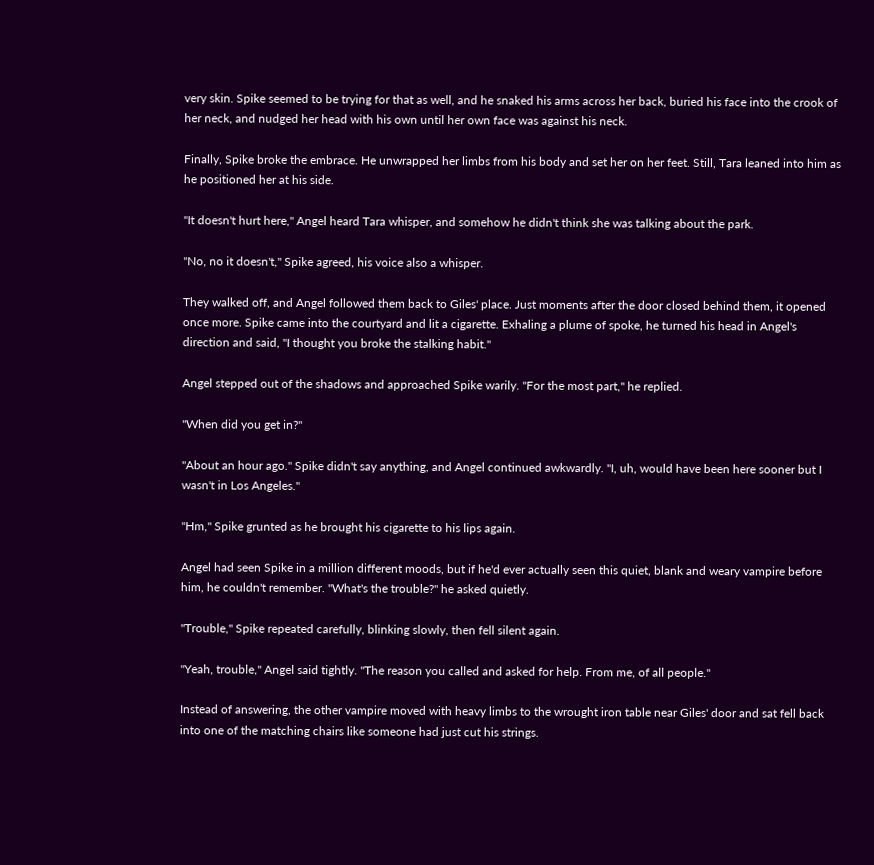very skin. Spike seemed to be trying for that as well, and he snaked his arms across her back, buried his face into the crook of her neck, and nudged her head with his own until her own face was against his neck.

Finally, Spike broke the embrace. He unwrapped her limbs from his body and set her on her feet. Still, Tara leaned into him as he positioned her at his side.

"It doesn't hurt here," Angel heard Tara whisper, and somehow he didn't think she was talking about the park.

"No, no it doesn't," Spike agreed, his voice also a whisper.

They walked off, and Angel followed them back to Giles' place. Just moments after the door closed behind them, it opened once more. Spike came into the courtyard and lit a cigarette. Exhaling a plume of spoke, he turned his head in Angel's direction and said, "I thought you broke the stalking habit."

Angel stepped out of the shadows and approached Spike warily. "For the most part," he replied.

"When did you get in?"

"About an hour ago." Spike didn't say anything, and Angel continued awkwardly. "I, uh, would have been here sooner but I wasn't in Los Angeles."

"Hm," Spike grunted as he brought his cigarette to his lips again.

Angel had seen Spike in a million different moods, but if he'd ever actually seen this quiet, blank and weary vampire before him, he couldn't remember. "What's the trouble?" he asked quietly.

"Trouble," Spike repeated carefully, blinking slowly, then fell silent again.

"Yeah, trouble," Angel said tightly. "The reason you called and asked for help. From me, of all people."

Instead of answering, the other vampire moved with heavy limbs to the wrought iron table near Giles' door and sat fell back into one of the matching chairs like someone had just cut his strings.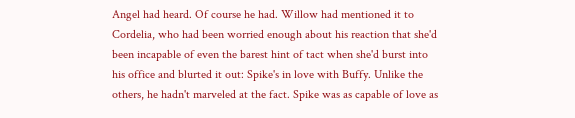Angel had heard. Of course he had. Willow had mentioned it to Cordelia, who had been worried enough about his reaction that she'd been incapable of even the barest hint of tact when she'd burst into his office and blurted it out: Spike's in love with Buffy. Unlike the others, he hadn't marveled at the fact. Spike was as capable of love as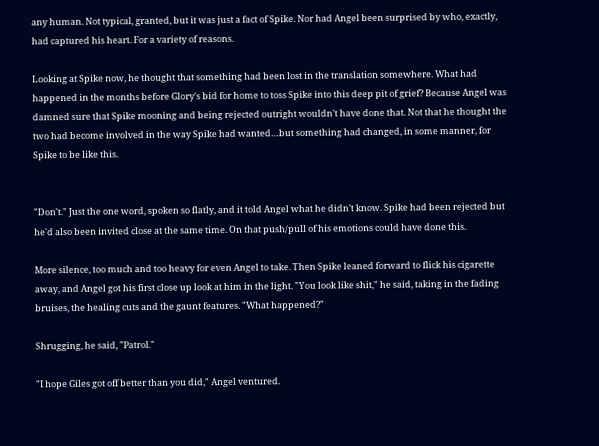any human. Not typical, granted, but it was just a fact of Spike. Nor had Angel been surprised by who, exactly, had captured his heart. For a variety of reasons.

Looking at Spike now, he thought that something had been lost in the translation somewhere. What had happened in the months before Glory's bid for home to toss Spike into this deep pit of grief? Because Angel was damned sure that Spike mooning and being rejected outright wouldn't have done that. Not that he thought the two had become involved in the way Spike had wanted…but something had changed, in some manner, for Spike to be like this.


"Don't." Just the one word, spoken so flatly, and it told Angel what he didn't know. Spike had been rejected but he'd also been invited close at the same time. On that push/pull of his emotions could have done this.

More silence, too much and too heavy for even Angel to take. Then Spike leaned forward to flick his cigarette away, and Angel got his first close up look at him in the light. "You look like shit," he said, taking in the fading bruises, the healing cuts and the gaunt features. "What happened?"

Shrugging, he said, "Patrol."

"I hope Giles got off better than you did," Angel ventured.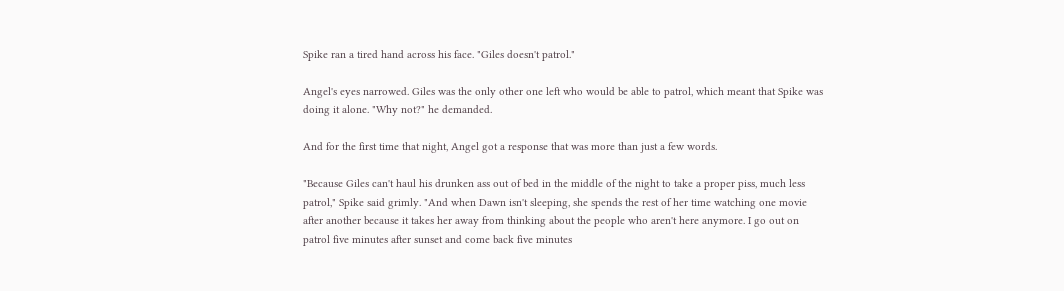Spike ran a tired hand across his face. "Giles doesn't patrol."

Angel's eyes narrowed. Giles was the only other one left who would be able to patrol, which meant that Spike was doing it alone. "Why not?" he demanded.

And for the first time that night, Angel got a response that was more than just a few words.

"Because Giles can't haul his drunken ass out of bed in the middle of the night to take a proper piss, much less patrol," Spike said grimly. "And when Dawn isn't sleeping, she spends the rest of her time watching one movie after another because it takes her away from thinking about the people who aren't here anymore. I go out on patrol five minutes after sunset and come back five minutes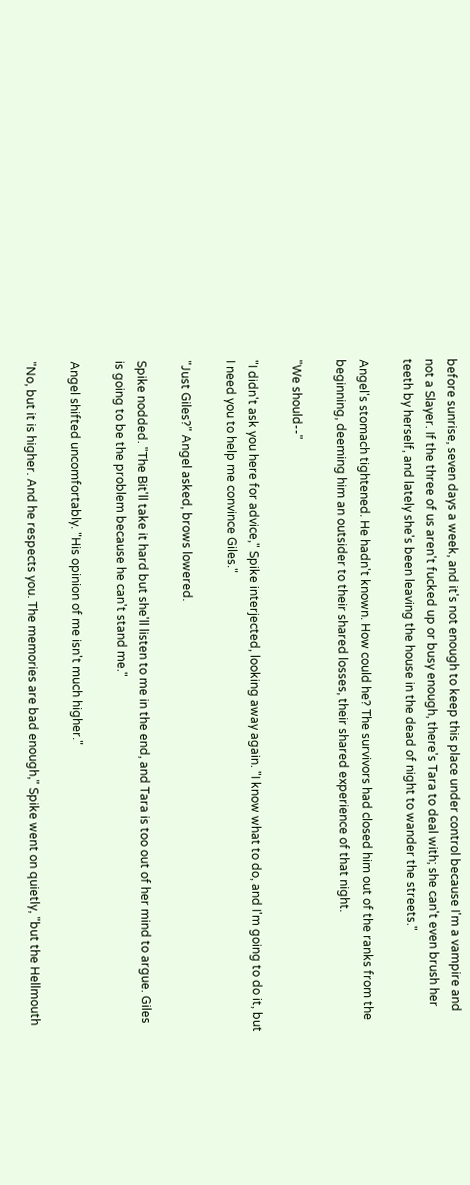before sunrise, seven days a week, and it's not enough to keep this place under control because I'm a vampire and not a Slayer. If the three of us aren't fucked up or busy enough, there's Tara to deal with; she can't even brush her teeth by herself, and lately she's been leaving the house in the dead of night to wander the streets."

Angel's stomach tightened. He hadn't known. How could he? The survivors had closed him out of the ranks from the beginning, deeming him an outsider to their shared losses, their shared experience of that night.

"We should--"

"I didn't ask you here for advice," Spike interjected, looking away again. "I know what to do, and I'm going to do it, but I need you to help me convince Giles."

"Just Giles?" Angel asked, brows lowered.

Spike nodded. "The Bit'll take it hard but she'll listen to me in the end, and Tara is too out of her mind to argue. Giles is going to be the problem because he can't stand me."

Angel shifted uncomfortably. "His opinion of me isn't much higher."

"No, but it is higher. And he respects you. The memories are bad enough," Spike went on quietly, "but the Hellmouth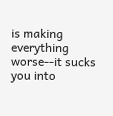is making everything worse--it sucks you into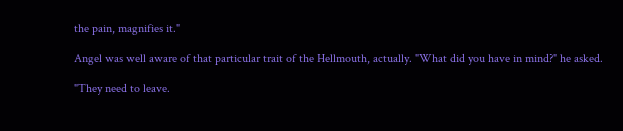the pain, magnifies it."

Angel was well aware of that particular trait of the Hellmouth, actually. "What did you have in mind?" he asked.

"They need to leave.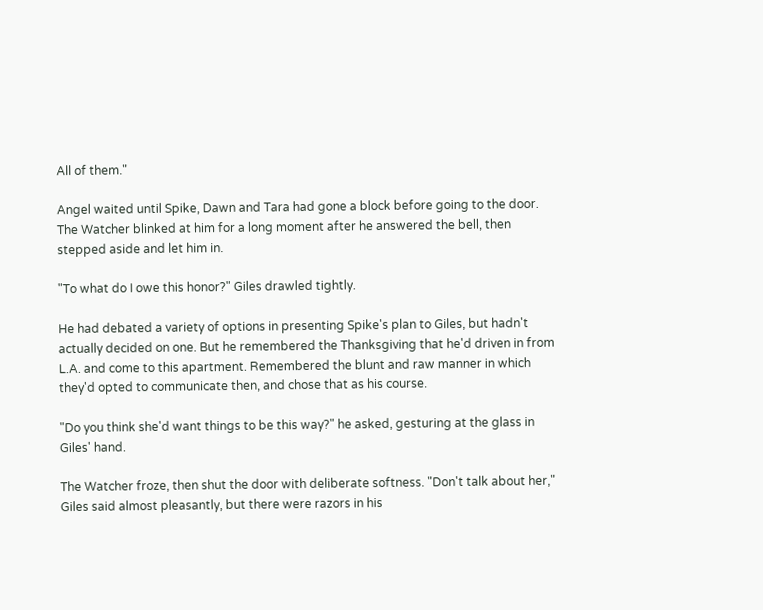All of them."

Angel waited until Spike, Dawn and Tara had gone a block before going to the door. The Watcher blinked at him for a long moment after he answered the bell, then stepped aside and let him in.

"To what do I owe this honor?" Giles drawled tightly.

He had debated a variety of options in presenting Spike's plan to Giles, but hadn't actually decided on one. But he remembered the Thanksgiving that he'd driven in from L.A. and come to this apartment. Remembered the blunt and raw manner in which they'd opted to communicate then, and chose that as his course.

"Do you think she'd want things to be this way?" he asked, gesturing at the glass in Giles' hand.

The Watcher froze, then shut the door with deliberate softness. "Don't talk about her," Giles said almost pleasantly, but there were razors in his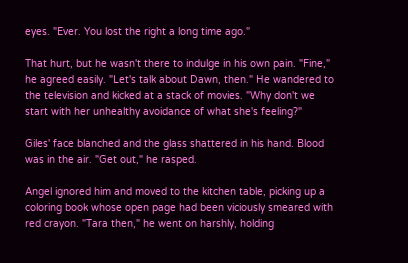eyes. "Ever. You lost the right a long time ago."

That hurt, but he wasn't there to indulge in his own pain. "Fine," he agreed easily. "Let's talk about Dawn, then." He wandered to the television and kicked at a stack of movies. "Why don't we start with her unhealthy avoidance of what she's feeling?"

Giles' face blanched and the glass shattered in his hand. Blood was in the air. "Get out," he rasped.

Angel ignored him and moved to the kitchen table, picking up a coloring book whose open page had been viciously smeared with red crayon. "Tara then," he went on harshly, holding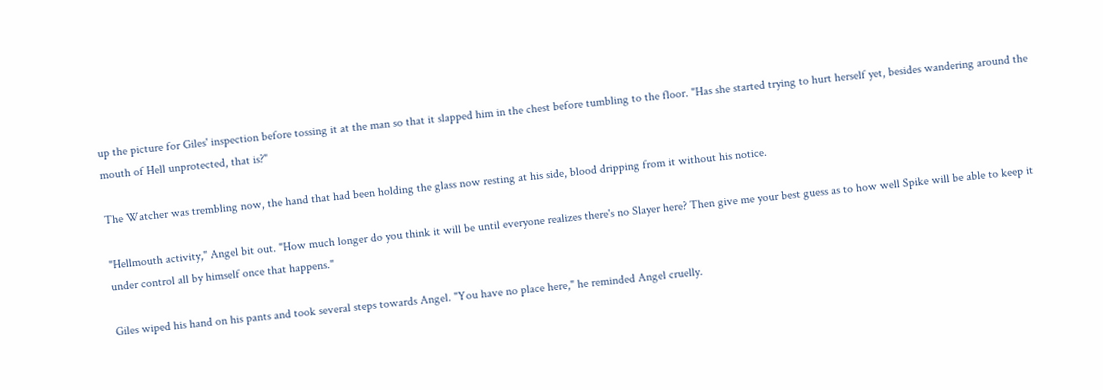up the picture for Giles' inspection before tossing it at the man so that it slapped him in the chest before tumbling to the floor. "Has she started trying to hurt herself yet, besides wandering around the mouth of Hell unprotected, that is?"

The Watcher was trembling now, the hand that had been holding the glass now resting at his side, blood dripping from it without his notice.

"Hellmouth activity," Angel bit out. "How much longer do you think it will be until everyone realizes there's no Slayer here? Then give me your best guess as to how well Spike will be able to keep it under control all by himself once that happens."

Giles wiped his hand on his pants and took several steps towards Angel. "You have no place here," he reminded Angel cruelly.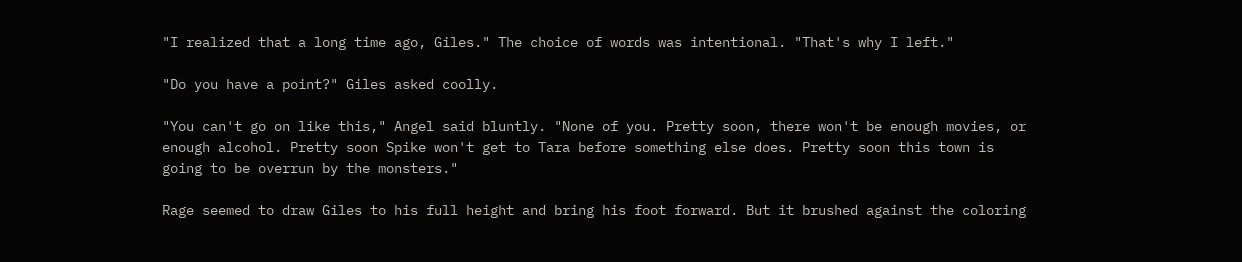"I realized that a long time ago, Giles." The choice of words was intentional. "That's why I left."

"Do you have a point?" Giles asked coolly.

"You can't go on like this," Angel said bluntly. "None of you. Pretty soon, there won't be enough movies, or enough alcohol. Pretty soon Spike won't get to Tara before something else does. Pretty soon this town is going to be overrun by the monsters."

Rage seemed to draw Giles to his full height and bring his foot forward. But it brushed against the coloring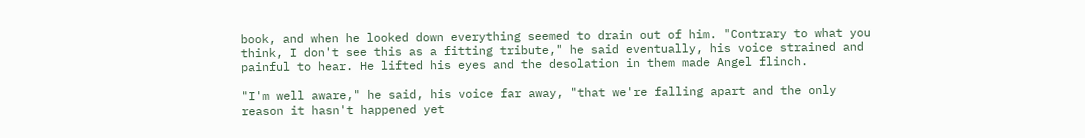book, and when he looked down everything seemed to drain out of him. "Contrary to what you think, I don't see this as a fitting tribute," he said eventually, his voice strained and painful to hear. He lifted his eyes and the desolation in them made Angel flinch.

"I'm well aware," he said, his voice far away, "that we're falling apart and the only reason it hasn't happened yet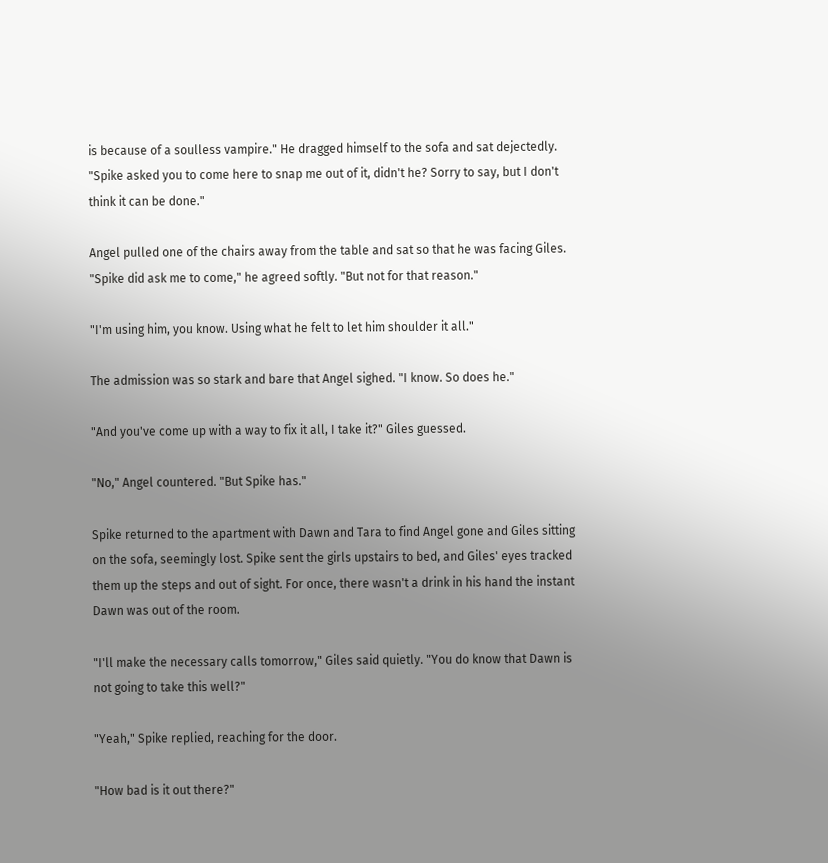is because of a soulless vampire." He dragged himself to the sofa and sat dejectedly. "Spike asked you to come here to snap me out of it, didn't he? Sorry to say, but I don't think it can be done."

Angel pulled one of the chairs away from the table and sat so that he was facing Giles. "Spike did ask me to come," he agreed softly. "But not for that reason."

"I'm using him, you know. Using what he felt to let him shoulder it all."

The admission was so stark and bare that Angel sighed. "I know. So does he."

"And you've come up with a way to fix it all, I take it?" Giles guessed.

"No," Angel countered. "But Spike has."

Spike returned to the apartment with Dawn and Tara to find Angel gone and Giles sitting on the sofa, seemingly lost. Spike sent the girls upstairs to bed, and Giles' eyes tracked them up the steps and out of sight. For once, there wasn't a drink in his hand the instant Dawn was out of the room.

"I'll make the necessary calls tomorrow," Giles said quietly. "You do know that Dawn is not going to take this well?"

"Yeah," Spike replied, reaching for the door.

"How bad is it out there?"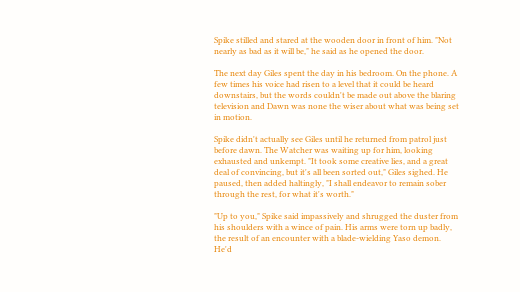Spike stilled and stared at the wooden door in front of him. "Not nearly as bad as it will be," he said as he opened the door.

The next day Giles spent the day in his bedroom. On the phone. A few times his voice had risen to a level that it could be heard downstairs, but the words couldn't be made out above the blaring television and Dawn was none the wiser about what was being set in motion.

Spike didn't actually see Giles until he returned from patrol just before dawn. The Watcher was waiting up for him, looking exhausted and unkempt. "It took some creative lies, and a great deal of convincing, but it's all been sorted out," Giles sighed. He paused, then added haltingly, "I shall endeavor to remain sober through the rest, for what it's worth."

"Up to you," Spike said impassively and shrugged the duster from his shoulders with a wince of pain. His arms were torn up badly, the result of an encounter with a blade-wielding Yaso demon. He'd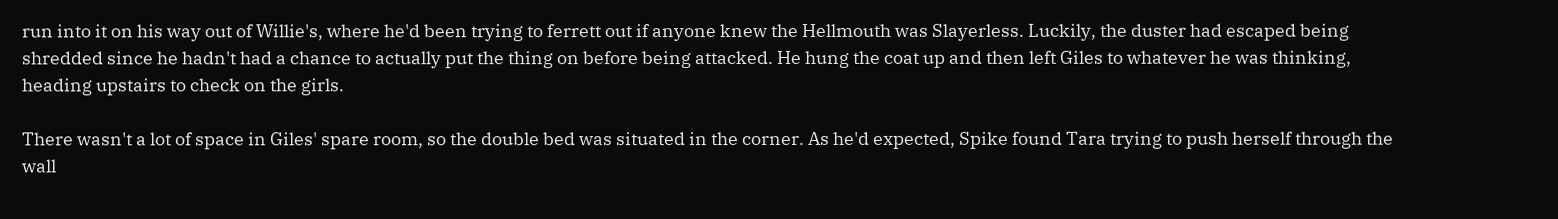run into it on his way out of Willie's, where he'd been trying to ferrett out if anyone knew the Hellmouth was Slayerless. Luckily, the duster had escaped being shredded since he hadn't had a chance to actually put the thing on before being attacked. He hung the coat up and then left Giles to whatever he was thinking, heading upstairs to check on the girls.

There wasn't a lot of space in Giles' spare room, so the double bed was situated in the corner. As he'd expected, Spike found Tara trying to push herself through the wall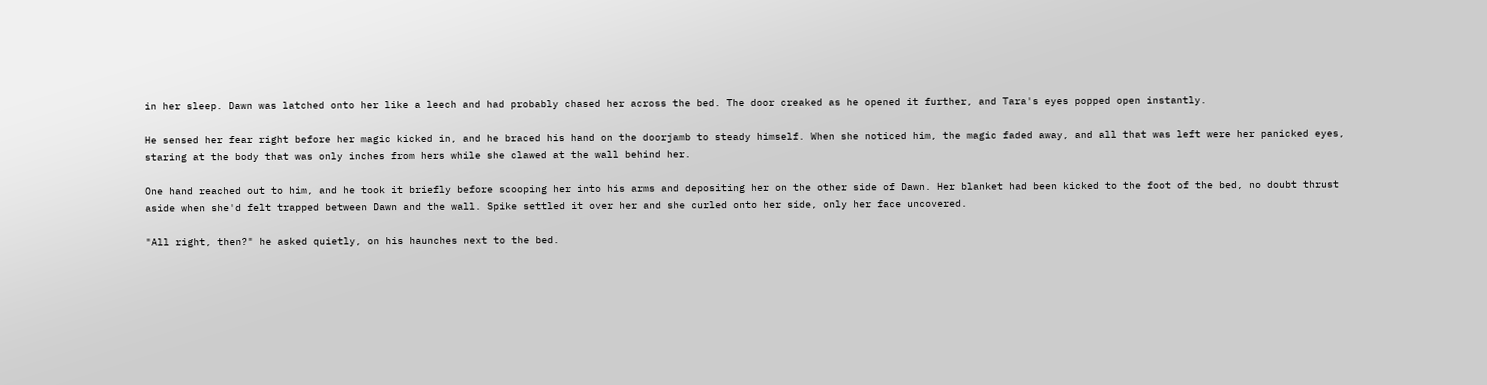in her sleep. Dawn was latched onto her like a leech and had probably chased her across the bed. The door creaked as he opened it further, and Tara's eyes popped open instantly.

He sensed her fear right before her magic kicked in, and he braced his hand on the doorjamb to steady himself. When she noticed him, the magic faded away, and all that was left were her panicked eyes, staring at the body that was only inches from hers while she clawed at the wall behind her.

One hand reached out to him, and he took it briefly before scooping her into his arms and depositing her on the other side of Dawn. Her blanket had been kicked to the foot of the bed, no doubt thrust aside when she'd felt trapped between Dawn and the wall. Spike settled it over her and she curled onto her side, only her face uncovered.

"All right, then?" he asked quietly, on his haunches next to the bed.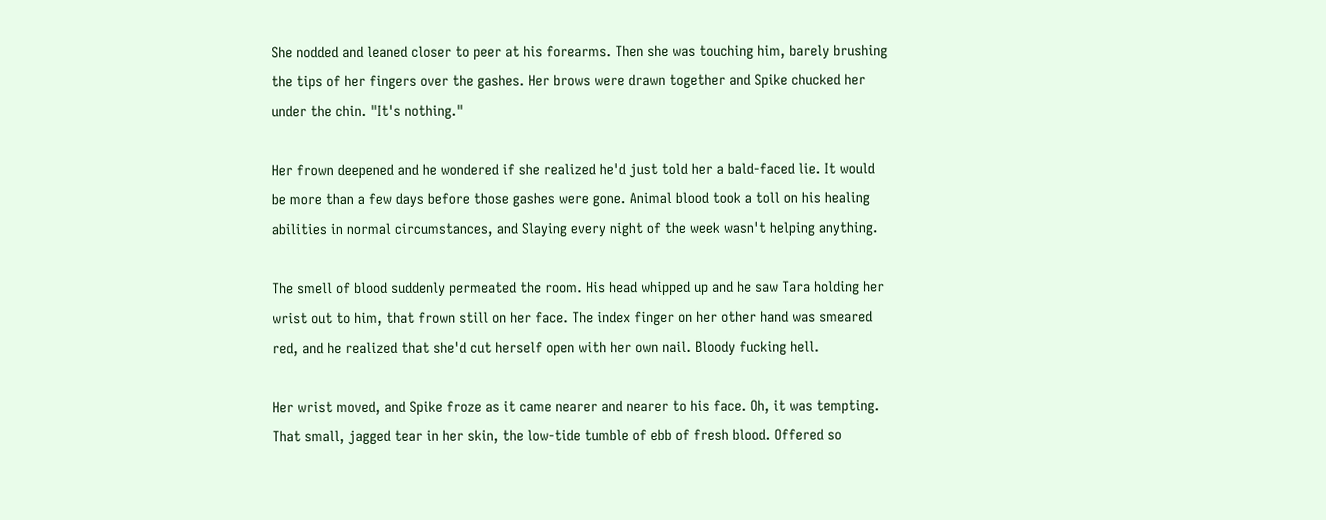She nodded and leaned closer to peer at his forearms. Then she was touching him, barely brushing the tips of her fingers over the gashes. Her brows were drawn together and Spike chucked her under the chin. "It's nothing."

Her frown deepened and he wondered if she realized he'd just told her a bald-faced lie. It would be more than a few days before those gashes were gone. Animal blood took a toll on his healing abilities in normal circumstances, and Slaying every night of the week wasn't helping anything.

The smell of blood suddenly permeated the room. His head whipped up and he saw Tara holding her wrist out to him, that frown still on her face. The index finger on her other hand was smeared red, and he realized that she'd cut herself open with her own nail. Bloody fucking hell.

Her wrist moved, and Spike froze as it came nearer and nearer to his face. Oh, it was tempting. That small, jagged tear in her skin, the low-tide tumble of ebb of fresh blood. Offered so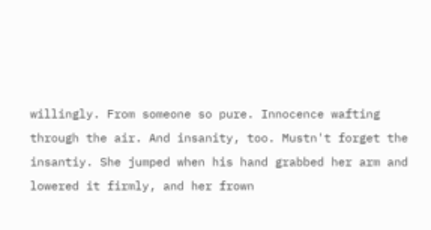willingly. From someone so pure. Innocence wafting through the air. And insanity, too. Mustn't forget the insantiy. She jumped when his hand grabbed her arm and lowered it firmly, and her frown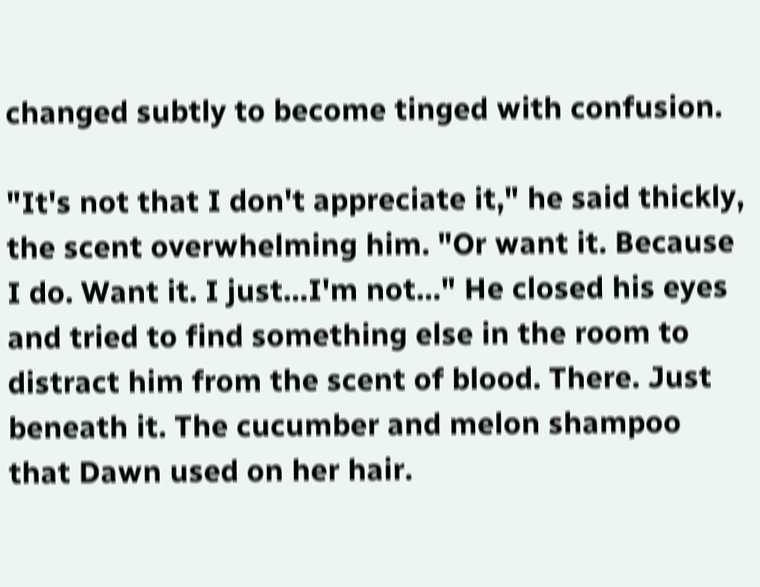changed subtly to become tinged with confusion.

"It's not that I don't appreciate it," he said thickly, the scent overwhelming him. "Or want it. Because I do. Want it. I just…I'm not…" He closed his eyes and tried to find something else in the room to distract him from the scent of blood. There. Just beneath it. The cucumber and melon shampoo that Dawn used on her hair.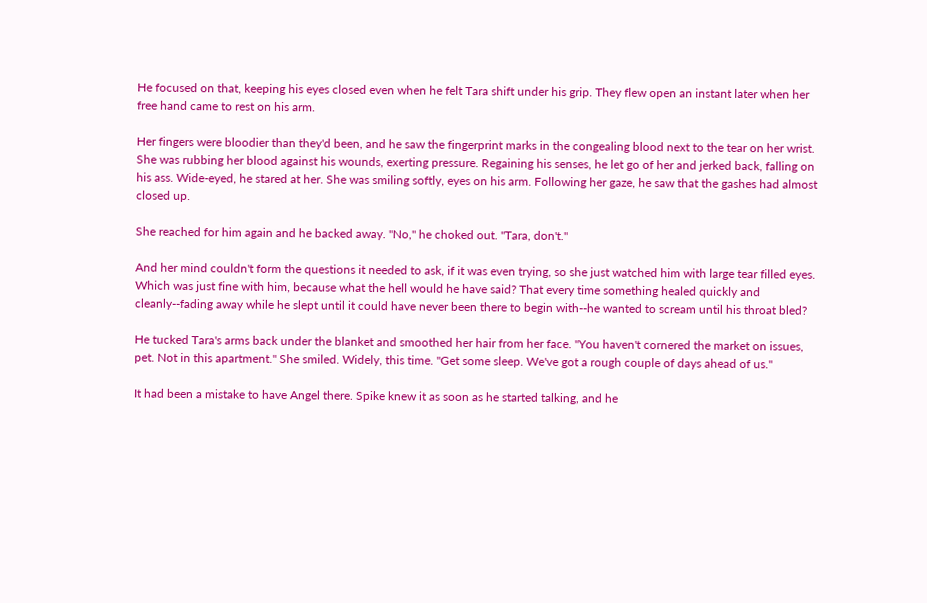He focused on that, keeping his eyes closed even when he felt Tara shift under his grip. They flew open an instant later when her free hand came to rest on his arm.

Her fingers were bloodier than they'd been, and he saw the fingerprint marks in the congealing blood next to the tear on her wrist. She was rubbing her blood against his wounds, exerting pressure. Regaining his senses, he let go of her and jerked back, falling on his ass. Wide-eyed, he stared at her. She was smiling softly, eyes on his arm. Following her gaze, he saw that the gashes had almost closed up.

She reached for him again and he backed away. "No," he choked out. "Tara, don't."

And her mind couldn't form the questions it needed to ask, if it was even trying, so she just watched him with large tear filled eyes. Which was just fine with him, because what the hell would he have said? That every time something healed quickly and cleanly--fading away while he slept until it could have never been there to begin with--he wanted to scream until his throat bled?

He tucked Tara's arms back under the blanket and smoothed her hair from her face. "You haven't cornered the market on issues, pet. Not in this apartment." She smiled. Widely, this time. "Get some sleep. We've got a rough couple of days ahead of us."

It had been a mistake to have Angel there. Spike knew it as soon as he started talking, and he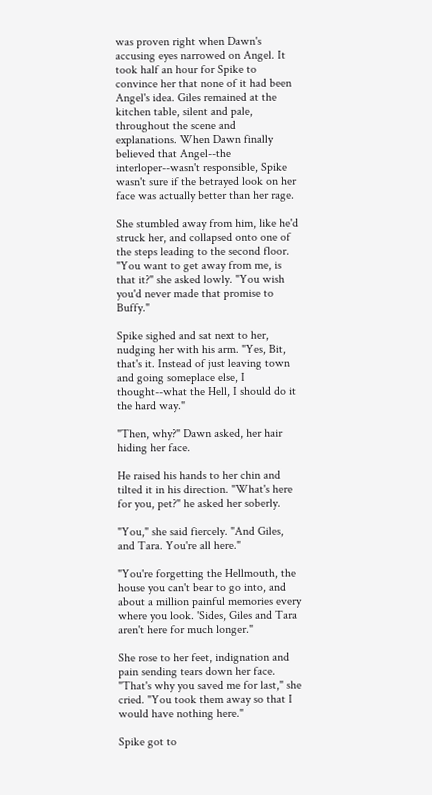was proven right when Dawn's accusing eyes narrowed on Angel. It took half an hour for Spike to convince her that none of it had been Angel's idea. Giles remained at the kitchen table, silent and pale, throughout the scene and explanations. When Dawn finally believed that Angel--the interloper--wasn't responsible, Spike wasn't sure if the betrayed look on her face was actually better than her rage.

She stumbled away from him, like he'd struck her, and collapsed onto one of the steps leading to the second floor. "You want to get away from me, is that it?" she asked lowly. "You wish you'd never made that promise to Buffy."

Spike sighed and sat next to her, nudging her with his arm. "Yes, Bit, that's it. Instead of just leaving town and going someplace else, I thought--what the Hell, I should do it the hard way."

"Then, why?" Dawn asked, her hair hiding her face.

He raised his hands to her chin and tilted it in his direction. "What's here for you, pet?" he asked her soberly.

"You," she said fiercely. "And Giles, and Tara. You're all here."

"You're forgetting the Hellmouth, the house you can't bear to go into, and about a million painful memories every where you look. 'Sides, Giles and Tara aren't here for much longer."

She rose to her feet, indignation and pain sending tears down her face. "That's why you saved me for last," she cried. "You took them away so that I would have nothing here."

Spike got to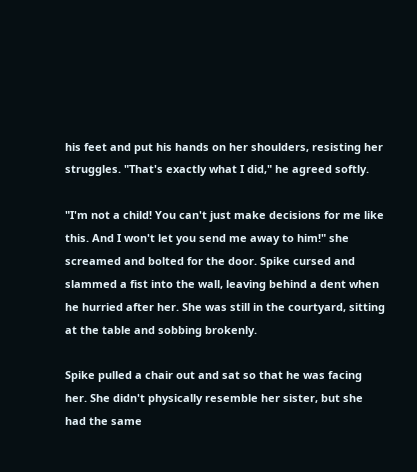his feet and put his hands on her shoulders, resisting her struggles. "That's exactly what I did," he agreed softly.

"I'm not a child! You can't just make decisions for me like this. And I won't let you send me away to him!" she screamed and bolted for the door. Spike cursed and slammed a fist into the wall, leaving behind a dent when he hurried after her. She was still in the courtyard, sitting at the table and sobbing brokenly.

Spike pulled a chair out and sat so that he was facing her. She didn't physically resemble her sister, but she had the same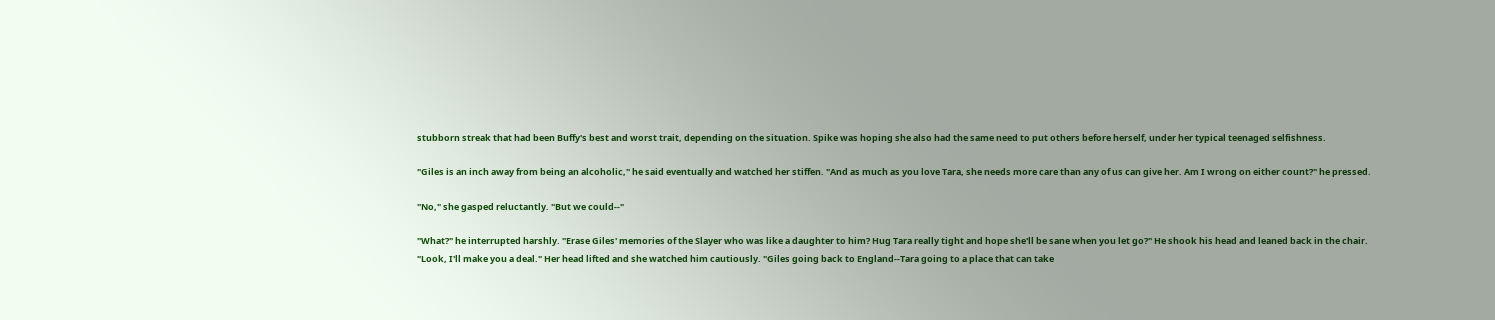stubborn streak that had been Buffy's best and worst trait, depending on the situation. Spike was hoping she also had the same need to put others before herself, under her typical teenaged selfishness.

"Giles is an inch away from being an alcoholic," he said eventually and watched her stiffen. "And as much as you love Tara, she needs more care than any of us can give her. Am I wrong on either count?" he pressed.

"No," she gasped reluctantly. "But we could--"

"What?" he interrupted harshly. "Erase Giles' memories of the Slayer who was like a daughter to him? Hug Tara really tight and hope she'll be sane when you let go?" He shook his head and leaned back in the chair. "Look, I'll make you a deal." Her head lifted and she watched him cautiously. "Giles going back to England--Tara going to a place that can take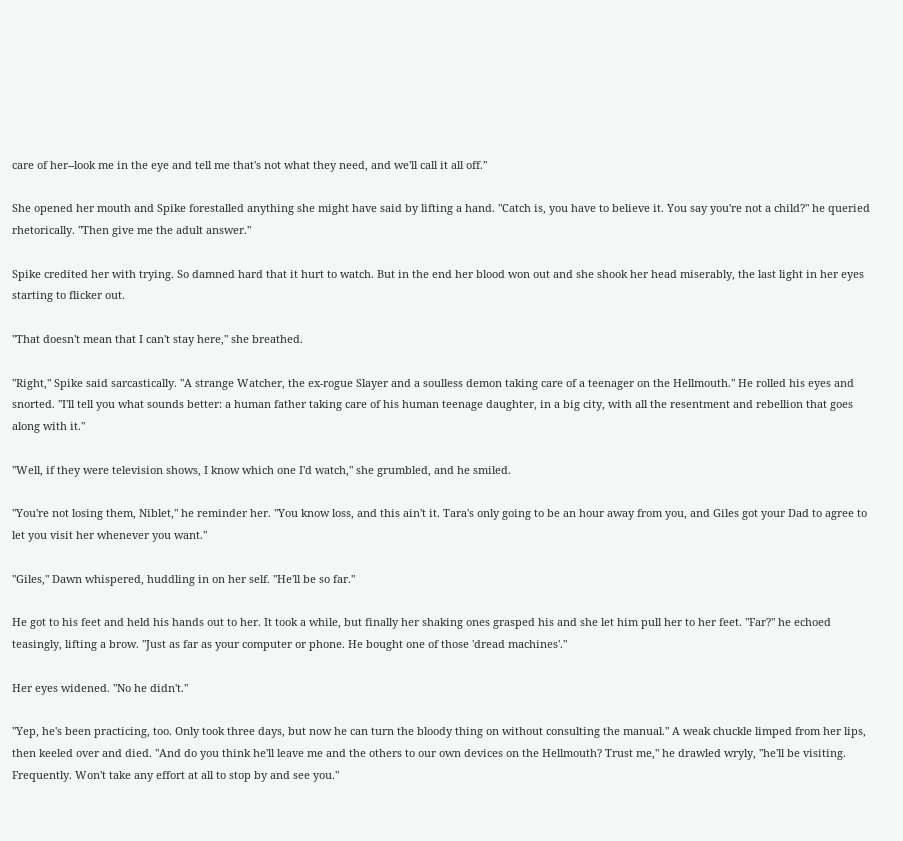care of her--look me in the eye and tell me that's not what they need, and we'll call it all off."

She opened her mouth and Spike forestalled anything she might have said by lifting a hand. "Catch is, you have to believe it. You say you're not a child?" he queried rhetorically. "Then give me the adult answer."

Spike credited her with trying. So damned hard that it hurt to watch. But in the end her blood won out and she shook her head miserably, the last light in her eyes starting to flicker out.

"That doesn't mean that I can't stay here," she breathed.

"Right," Spike said sarcastically. "A strange Watcher, the ex-rogue Slayer and a soulless demon taking care of a teenager on the Hellmouth." He rolled his eyes and snorted. "I'll tell you what sounds better: a human father taking care of his human teenage daughter, in a big city, with all the resentment and rebellion that goes along with it."

"Well, if they were television shows, I know which one I'd watch," she grumbled, and he smiled.

"You're not losing them, Niblet," he reminder her. "You know loss, and this ain't it. Tara's only going to be an hour away from you, and Giles got your Dad to agree to let you visit her whenever you want."

"Giles," Dawn whispered, huddling in on her self. "He'll be so far."

He got to his feet and held his hands out to her. It took a while, but finally her shaking ones grasped his and she let him pull her to her feet. "Far?" he echoed teasingly, lifting a brow. "Just as far as your computer or phone. He bought one of those 'dread machines'."

Her eyes widened. "No he didn't."

"Yep, he's been practicing, too. Only took three days, but now he can turn the bloody thing on without consulting the manual." A weak chuckle limped from her lips, then keeled over and died. "And do you think he'll leave me and the others to our own devices on the Hellmouth? Trust me," he drawled wryly, "he'll be visiting. Frequently. Won't take any effort at all to stop by and see you."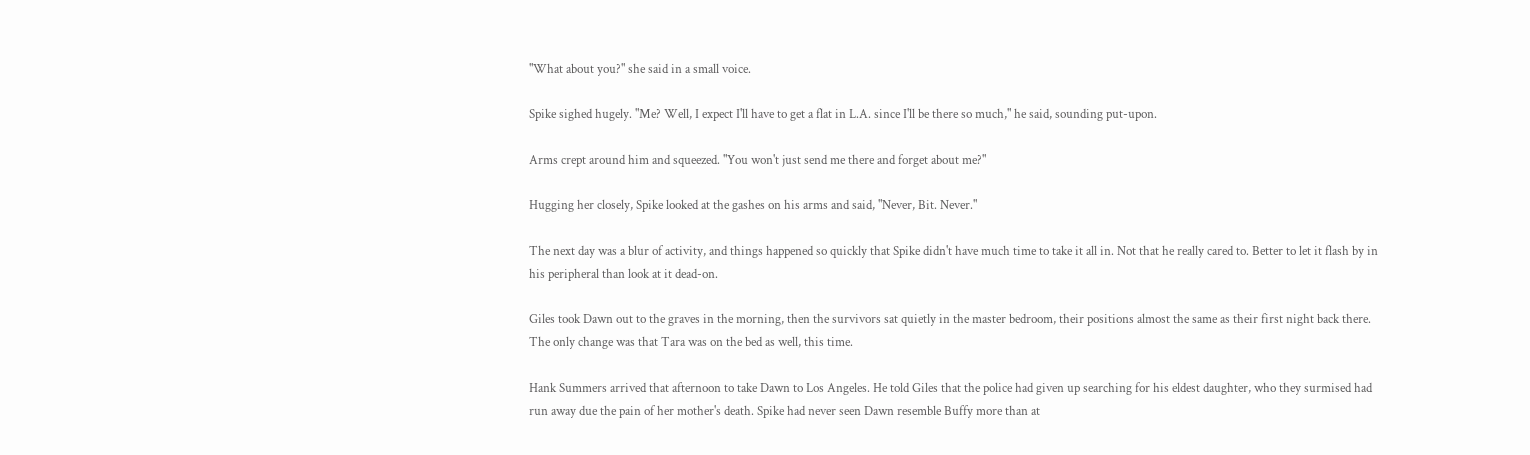"What about you?" she said in a small voice.

Spike sighed hugely. "Me? Well, I expect I'll have to get a flat in L.A. since I'll be there so much," he said, sounding put-upon.

Arms crept around him and squeezed. "You won't just send me there and forget about me?"

Hugging her closely, Spike looked at the gashes on his arms and said, "Never, Bit. Never."

The next day was a blur of activity, and things happened so quickly that Spike didn't have much time to take it all in. Not that he really cared to. Better to let it flash by in his peripheral than look at it dead-on.

Giles took Dawn out to the graves in the morning, then the survivors sat quietly in the master bedroom, their positions almost the same as their first night back there. The only change was that Tara was on the bed as well, this time.

Hank Summers arrived that afternoon to take Dawn to Los Angeles. He told Giles that the police had given up searching for his eldest daughter, who they surmised had run away due the pain of her mother's death. Spike had never seen Dawn resemble Buffy more than at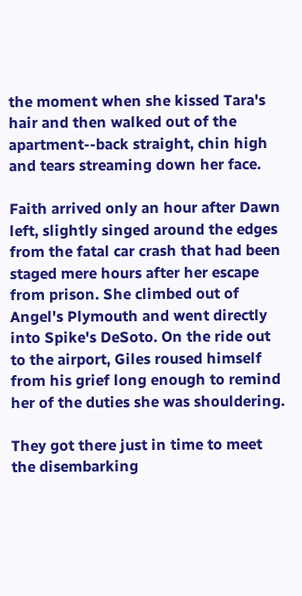the moment when she kissed Tara's hair and then walked out of the apartment--back straight, chin high and tears streaming down her face.

Faith arrived only an hour after Dawn left, slightly singed around the edges from the fatal car crash that had been staged mere hours after her escape from prison. She climbed out of Angel's Plymouth and went directly into Spike's DeSoto. On the ride out to the airport, Giles roused himself from his grief long enough to remind her of the duties she was shouldering.

They got there just in time to meet the disembarking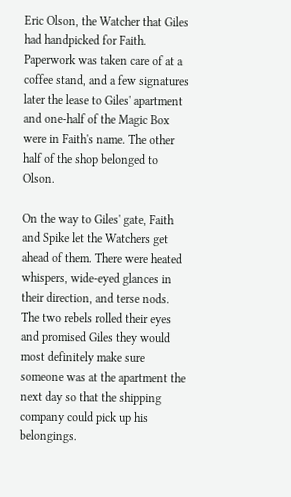Eric Olson, the Watcher that Giles had handpicked for Faith. Paperwork was taken care of at a coffee stand, and a few signatures later the lease to Giles' apartment and one-half of the Magic Box were in Faith's name. The other half of the shop belonged to Olson.

On the way to Giles' gate, Faith and Spike let the Watchers get ahead of them. There were heated whispers, wide-eyed glances in their direction, and terse nods. The two rebels rolled their eyes and promised Giles they would most definitely make sure someone was at the apartment the next day so that the shipping company could pick up his belongings.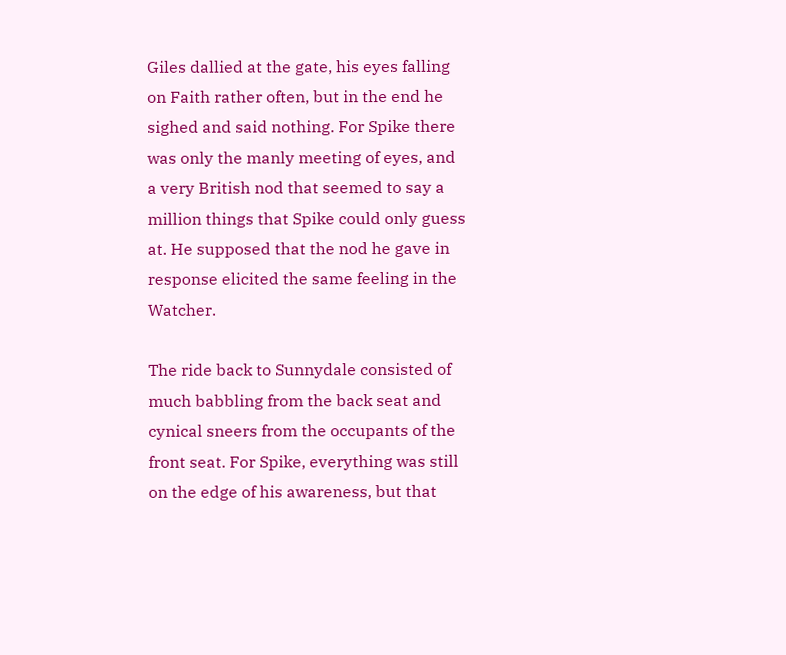Giles dallied at the gate, his eyes falling on Faith rather often, but in the end he sighed and said nothing. For Spike there was only the manly meeting of eyes, and a very British nod that seemed to say a million things that Spike could only guess at. He supposed that the nod he gave in response elicited the same feeling in the Watcher.

The ride back to Sunnydale consisted of much babbling from the back seat and cynical sneers from the occupants of the front seat. For Spike, everything was still on the edge of his awareness, but that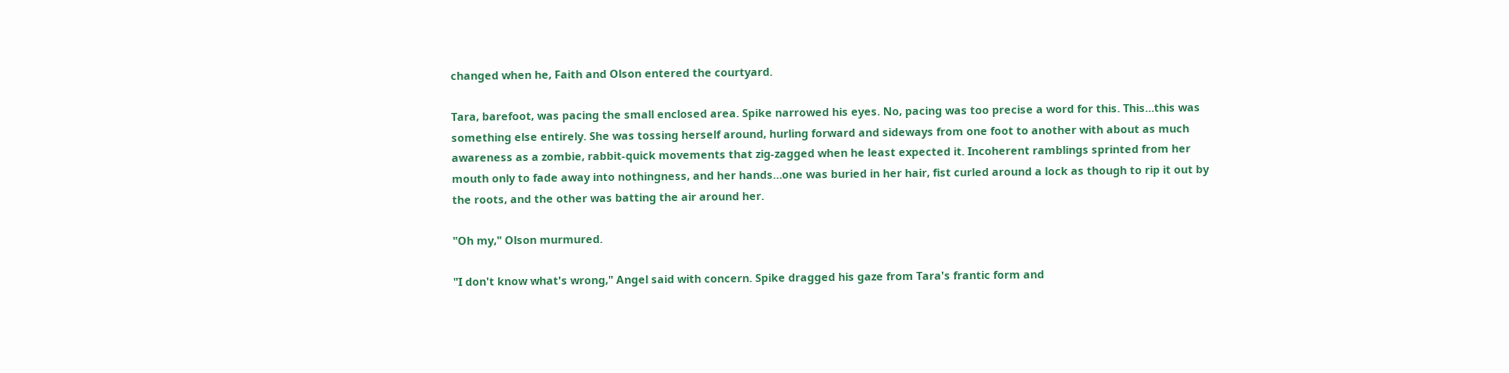changed when he, Faith and Olson entered the courtyard.

Tara, barefoot, was pacing the small enclosed area. Spike narrowed his eyes. No, pacing was too precise a word for this. This…this was something else entirely. She was tossing herself around, hurling forward and sideways from one foot to another with about as much awareness as a zombie, rabbit-quick movements that zig-zagged when he least expected it. Incoherent ramblings sprinted from her mouth only to fade away into nothingness, and her hands…one was buried in her hair, fist curled around a lock as though to rip it out by the roots, and the other was batting the air around her.

"Oh my," Olson murmured.

"I don't know what's wrong," Angel said with concern. Spike dragged his gaze from Tara's frantic form and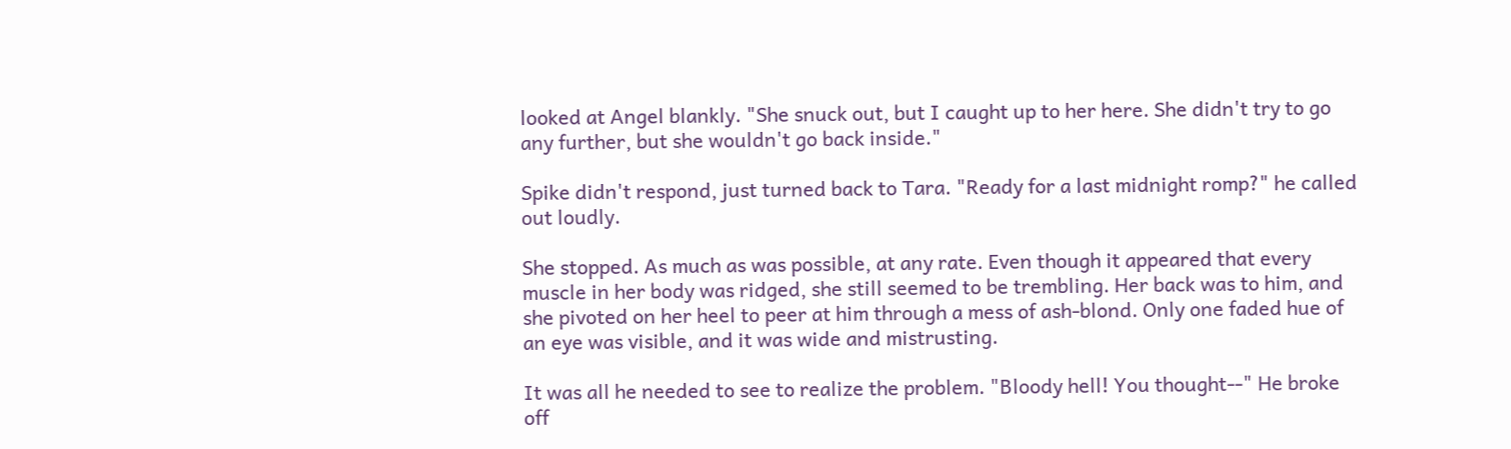looked at Angel blankly. "She snuck out, but I caught up to her here. She didn't try to go any further, but she wouldn't go back inside."

Spike didn't respond, just turned back to Tara. "Ready for a last midnight romp?" he called out loudly.

She stopped. As much as was possible, at any rate. Even though it appeared that every muscle in her body was ridged, she still seemed to be trembling. Her back was to him, and she pivoted on her heel to peer at him through a mess of ash-blond. Only one faded hue of an eye was visible, and it was wide and mistrusting.

It was all he needed to see to realize the problem. "Bloody hell! You thought--" He broke off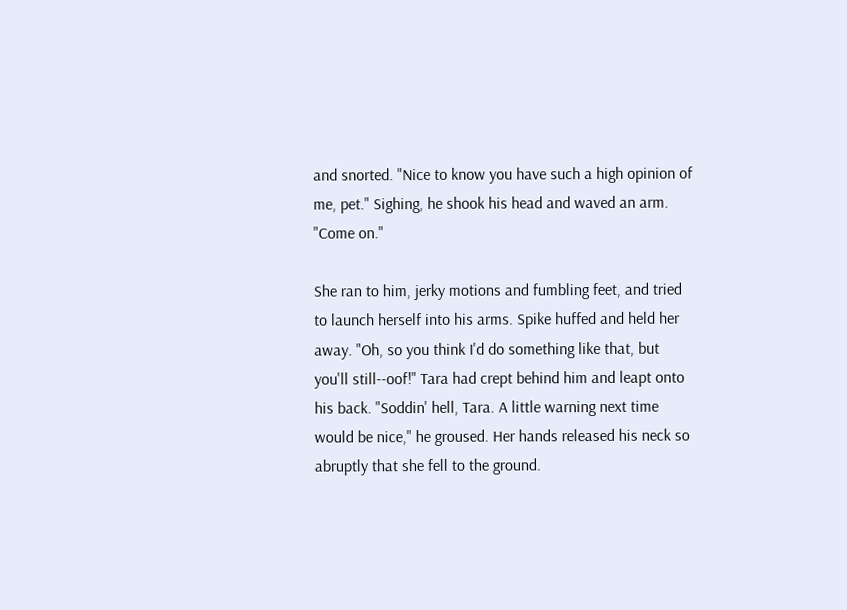and snorted. "Nice to know you have such a high opinion of me, pet." Sighing, he shook his head and waved an arm. "Come on."

She ran to him, jerky motions and fumbling feet, and tried to launch herself into his arms. Spike huffed and held her away. "Oh, so you think I'd do something like that, but you'll still--oof!" Tara had crept behind him and leapt onto his back. "Soddin' hell, Tara. A little warning next time would be nice," he groused. Her hands released his neck so abruptly that she fell to the ground.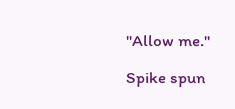"Allow me."

Spike spun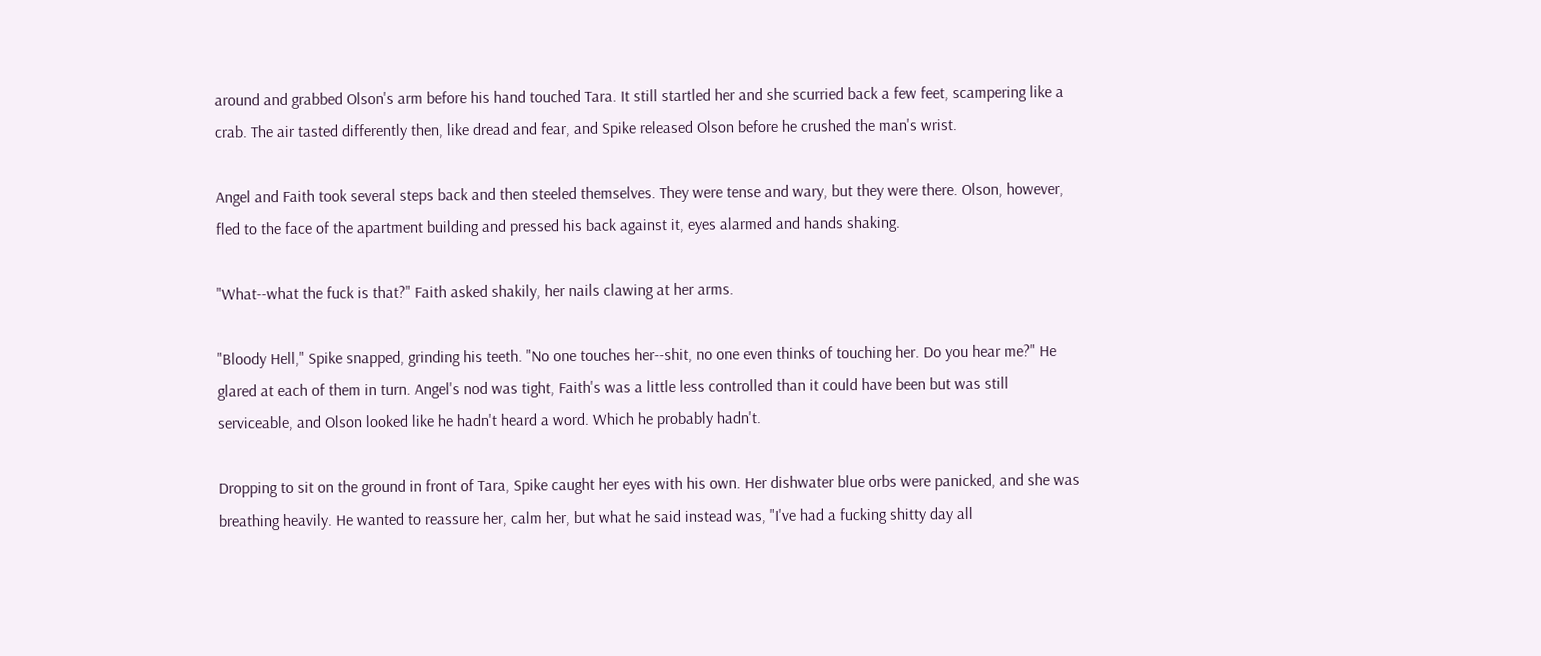around and grabbed Olson's arm before his hand touched Tara. It still startled her and she scurried back a few feet, scampering like a crab. The air tasted differently then, like dread and fear, and Spike released Olson before he crushed the man's wrist.

Angel and Faith took several steps back and then steeled themselves. They were tense and wary, but they were there. Olson, however, fled to the face of the apartment building and pressed his back against it, eyes alarmed and hands shaking.

"What--what the fuck is that?" Faith asked shakily, her nails clawing at her arms.

"Bloody Hell," Spike snapped, grinding his teeth. "No one touches her--shit, no one even thinks of touching her. Do you hear me?" He glared at each of them in turn. Angel's nod was tight, Faith's was a little less controlled than it could have been but was still serviceable, and Olson looked like he hadn't heard a word. Which he probably hadn't.

Dropping to sit on the ground in front of Tara, Spike caught her eyes with his own. Her dishwater blue orbs were panicked, and she was breathing heavily. He wanted to reassure her, calm her, but what he said instead was, "I've had a fucking shitty day all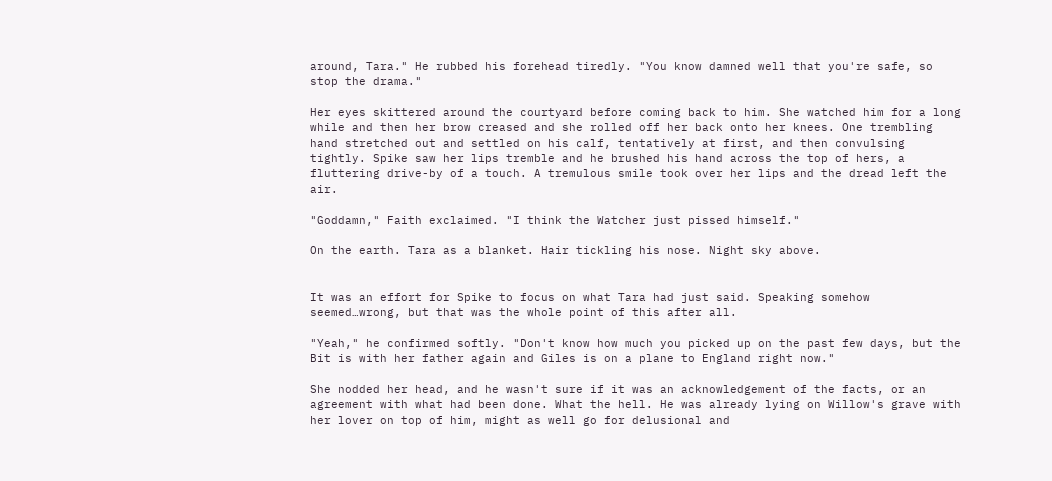around, Tara." He rubbed his forehead tiredly. "You know damned well that you're safe, so stop the drama."

Her eyes skittered around the courtyard before coming back to him. She watched him for a long while and then her brow creased and she rolled off her back onto her knees. One trembling hand stretched out and settled on his calf, tentatively at first, and then convulsing tightly. Spike saw her lips tremble and he brushed his hand across the top of hers, a fluttering drive-by of a touch. A tremulous smile took over her lips and the dread left the air.

"Goddamn," Faith exclaimed. "I think the Watcher just pissed himself."

On the earth. Tara as a blanket. Hair tickling his nose. Night sky above.


It was an effort for Spike to focus on what Tara had just said. Speaking somehow seemed…wrong, but that was the whole point of this after all.

"Yeah," he confirmed softly. "Don't know how much you picked up on the past few days, but the Bit is with her father again and Giles is on a plane to England right now."

She nodded her head, and he wasn't sure if it was an acknowledgement of the facts, or an agreement with what had been done. What the hell. He was already lying on Willow's grave with her lover on top of him, might as well go for delusional and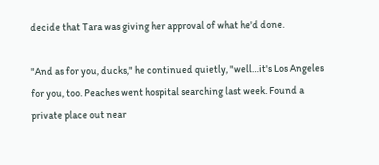decide that Tara was giving her approval of what he'd done.

"And as for you, ducks," he continued quietly, "well…it's Los Angeles for you, too. Peaches went hospital searching last week. Found a private place out near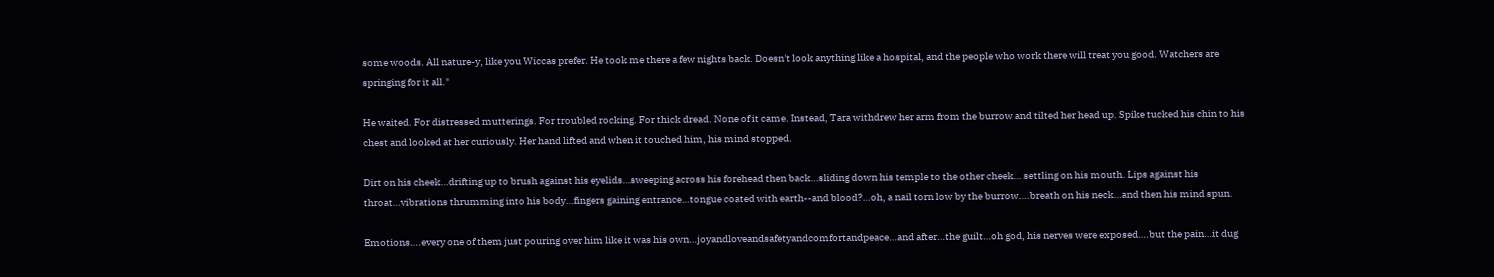some woods. All nature-y, like you Wiccas prefer. He took me there a few nights back. Doesn't look anything like a hospital, and the people who work there will treat you good. Watchers are springing for it all."

He waited. For distressed mutterings. For troubled rocking. For thick dread. None of it came. Instead, Tara withdrew her arm from the burrow and tilted her head up. Spike tucked his chin to his chest and looked at her curiously. Her hand lifted and when it touched him, his mind stopped.

Dirt on his cheek…drifting up to brush against his eyelids…sweeping across his forehead then back…sliding down his temple to the other cheek… settling on his mouth. Lips against his throat…vibrations thrumming into his body…fingers gaining entrance…tongue coated with earth--and blood?…oh, a nail torn low by the burrow….breath on his neck…and then his mind spun.

Emotions….every one of them just pouring over him like it was his own…joyandloveandsafetyandcomfortandpeace…and after…the guilt…oh god, his nerves were exposed….but the pain…it dug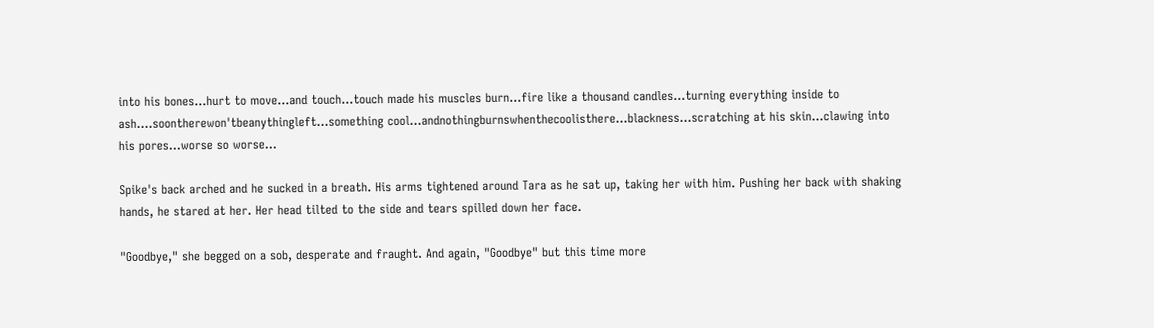into his bones…hurt to move…and touch…touch made his muscles burn…fire like a thousand candles…turning everything inside to ash….soontherewon'tbeanythingleft…something cool…andnothingburnswhenthecoolisthere…blackness…scratching at his skin…clawing into his pores…worse so worse…

Spike's back arched and he sucked in a breath. His arms tightened around Tara as he sat up, taking her with him. Pushing her back with shaking hands, he stared at her. Her head tilted to the side and tears spilled down her face.

"Goodbye," she begged on a sob, desperate and fraught. And again, "Goodbye" but this time more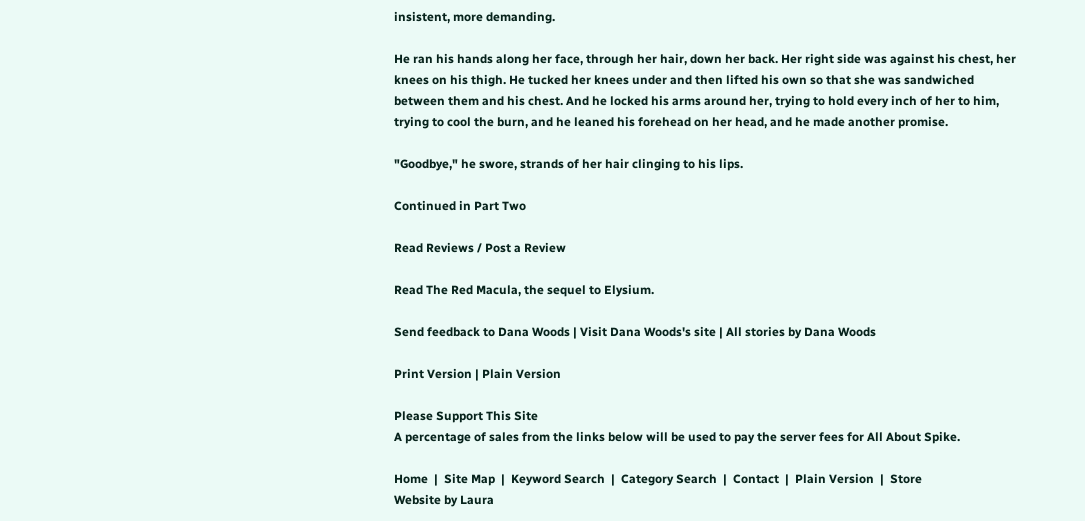insistent, more demanding.

He ran his hands along her face, through her hair, down her back. Her right side was against his chest, her knees on his thigh. He tucked her knees under and then lifted his own so that she was sandwiched between them and his chest. And he locked his arms around her, trying to hold every inch of her to him, trying to cool the burn, and he leaned his forehead on her head, and he made another promise.

"Goodbye," he swore, strands of her hair clinging to his lips.

Continued in Part Two

Read Reviews / Post a Review

Read The Red Macula, the sequel to Elysium.

Send feedback to Dana Woods | Visit Dana Woods's site | All stories by Dana Woods

Print Version | Plain Version

Please Support This Site
A percentage of sales from the links below will be used to pay the server fees for All About Spike.

Home  |  Site Map  |  Keyword Search  |  Category Search  |  Contact  |  Plain Version  |  Store
Website by Laura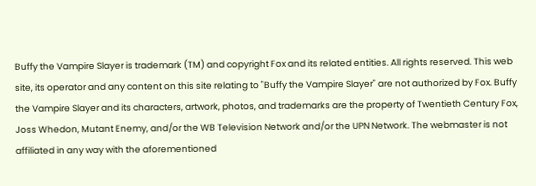Buffy the Vampire Slayer is trademark (TM) and copyright Fox and its related entities. All rights reserved. This web site, its operator and any content on this site relating to "Buffy the Vampire Slayer" are not authorized by Fox. Buffy the Vampire Slayer and its characters, artwork, photos, and trademarks are the property of Twentieth Century Fox, Joss Whedon, Mutant Enemy, and/or the WB Television Network and/or the UPN Network. The webmaster is not affiliated in any way with the aforementioned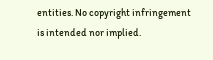entities. No copyright infringement is intended nor implied.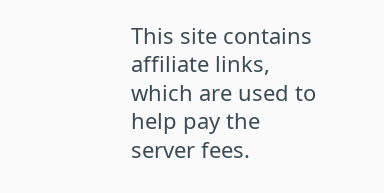This site contains affiliate links, which are used to help pay the server fees.